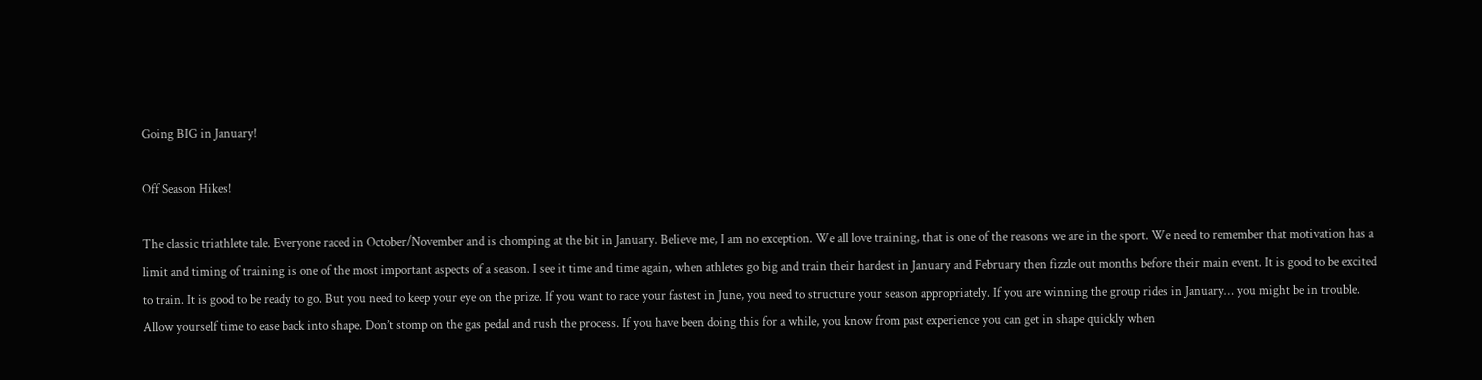Going BIG in January!

Off Season Hikes!

The classic triathlete tale. Everyone raced in October/November and is chomping at the bit in January. Believe me, I am no exception. We all love training, that is one of the reasons we are in the sport. We need to remember that motivation has a limit and timing of training is one of the most important aspects of a season. I see it time and time again, when athletes go big and train their hardest in January and February then fizzle out months before their main event. It is good to be excited to train. It is good to be ready to go. But you need to keep your eye on the prize. If you want to race your fastest in June, you need to structure your season appropriately. If you are winning the group rides in January… you might be in trouble. Allow yourself time to ease back into shape. Don’t stomp on the gas pedal and rush the process. If you have been doing this for a while, you know from past experience you can get in shape quickly when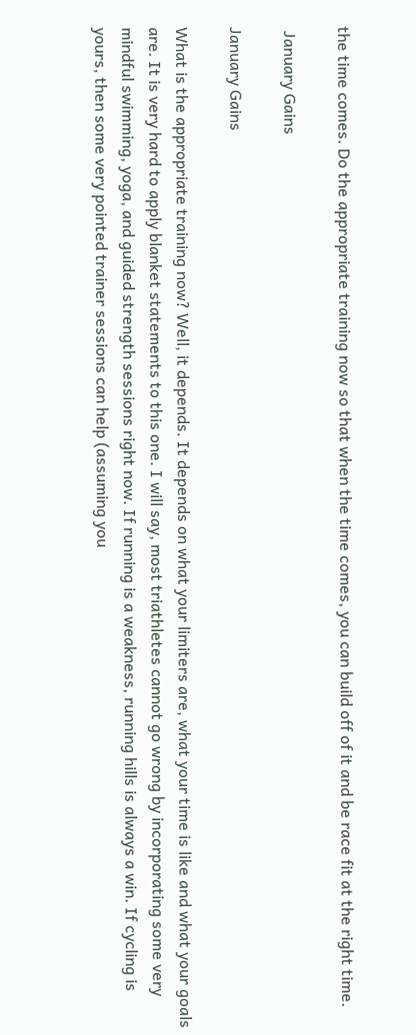the time comes. Do the appropriate training now so that when the time comes, you can build off of it and be race fit at the right time.

 January Gains

January Gains

What is the appropriate training now? Well, it depends. It depends on what your limiters are, what your time is like and what your goals are. It is very hard to apply blanket statements to this one. I will say, most triathletes cannot go wrong by incorporating some very mindful swimming, yoga, and guided strength sessions right now. If running is a weakness, running hills is always a win. If cycling is yours, then some very pointed trainer sessions can help (assuming you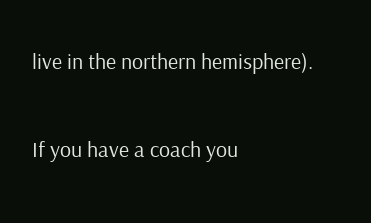live in the northern hemisphere).

If you have a coach you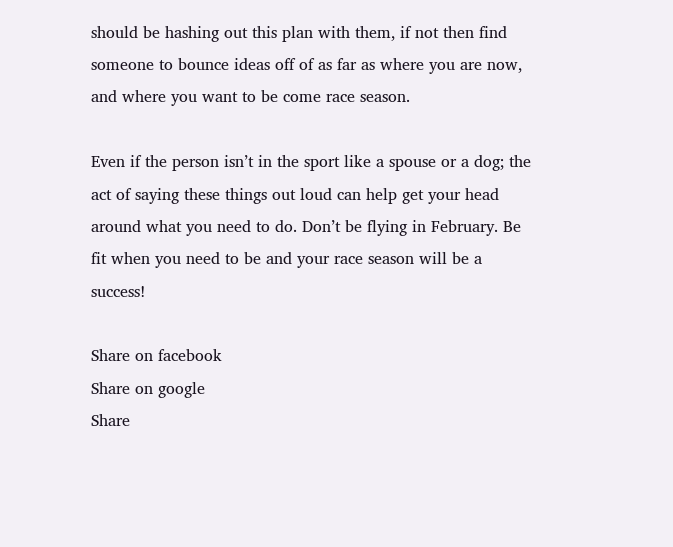should be hashing out this plan with them, if not then find someone to bounce ideas off of as far as where you are now, and where you want to be come race season.

Even if the person isn’t in the sport like a spouse or a dog; the act of saying these things out loud can help get your head around what you need to do. Don’t be flying in February. Be fit when you need to be and your race season will be a success!

Share on facebook
Share on google
Share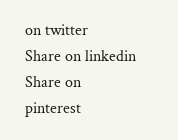on twitter
Share on linkedin
Share on pinterest